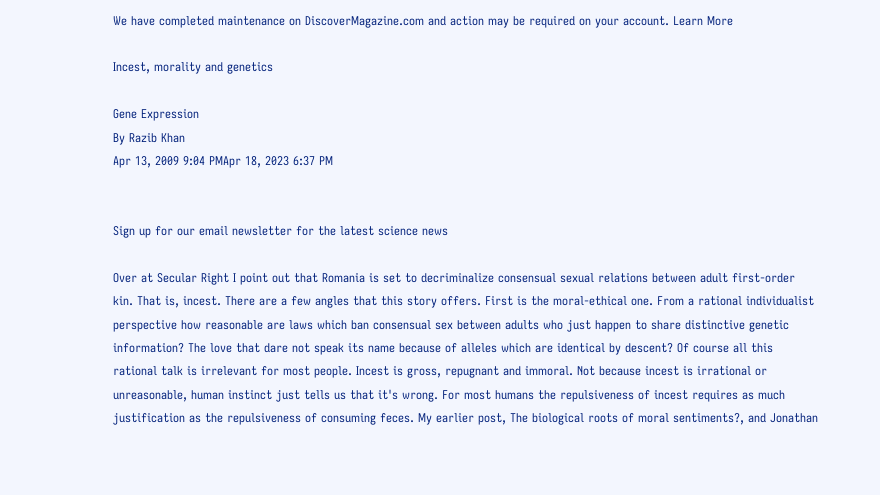We have completed maintenance on DiscoverMagazine.com and action may be required on your account. Learn More

Incest, morality and genetics

Gene Expression
By Razib Khan
Apr 13, 2009 9:04 PMApr 18, 2023 6:37 PM


Sign up for our email newsletter for the latest science news

Over at Secular Right I point out that Romania is set to decriminalize consensual sexual relations between adult first-order kin. That is, incest. There are a few angles that this story offers. First is the moral-ethical one. From a rational individualist perspective how reasonable are laws which ban consensual sex between adults who just happen to share distinctive genetic information? The love that dare not speak its name because of alleles which are identical by descent? Of course all this rational talk is irrelevant for most people. Incest is gross, repugnant and immoral. Not because incest is irrational or unreasonable, human instinct just tells us that it's wrong. For most humans the repulsiveness of incest requires as much justification as the repulsiveness of consuming feces. My earlier post, The biological roots of moral sentiments?, and Jonathan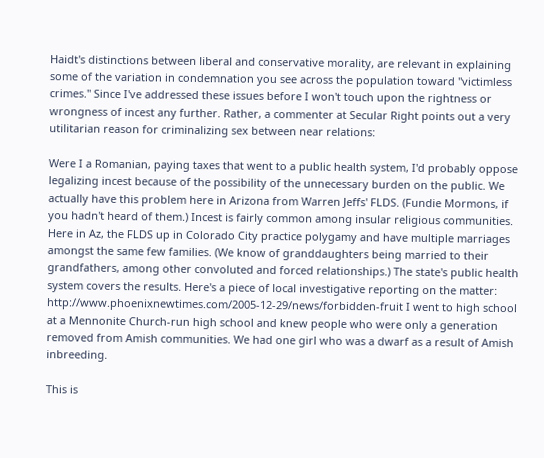Haidt's distinctions between liberal and conservative morality, are relevant in explaining some of the variation in condemnation you see across the population toward "victimless crimes." Since I've addressed these issues before I won't touch upon the rightness or wrongness of incest any further. Rather, a commenter at Secular Right points out a very utilitarian reason for criminalizing sex between near relations:

Were I a Romanian, paying taxes that went to a public health system, I'd probably oppose legalizing incest because of the possibility of the unnecessary burden on the public. We actually have this problem here in Arizona from Warren Jeffs' FLDS. (Fundie Mormons, if you hadn't heard of them.) Incest is fairly common among insular religious communities. Here in Az, the FLDS up in Colorado City practice polygamy and have multiple marriages amongst the same few families. (We know of granddaughters being married to their grandfathers, among other convoluted and forced relationships.) The state's public health system covers the results. Here's a piece of local investigative reporting on the matter: http://www.phoenixnewtimes.com/2005-12-29/news/forbidden-fruit I went to high school at a Mennonite Church-run high school and knew people who were only a generation removed from Amish communities. We had one girl who was a dwarf as a result of Amish inbreeding.

This is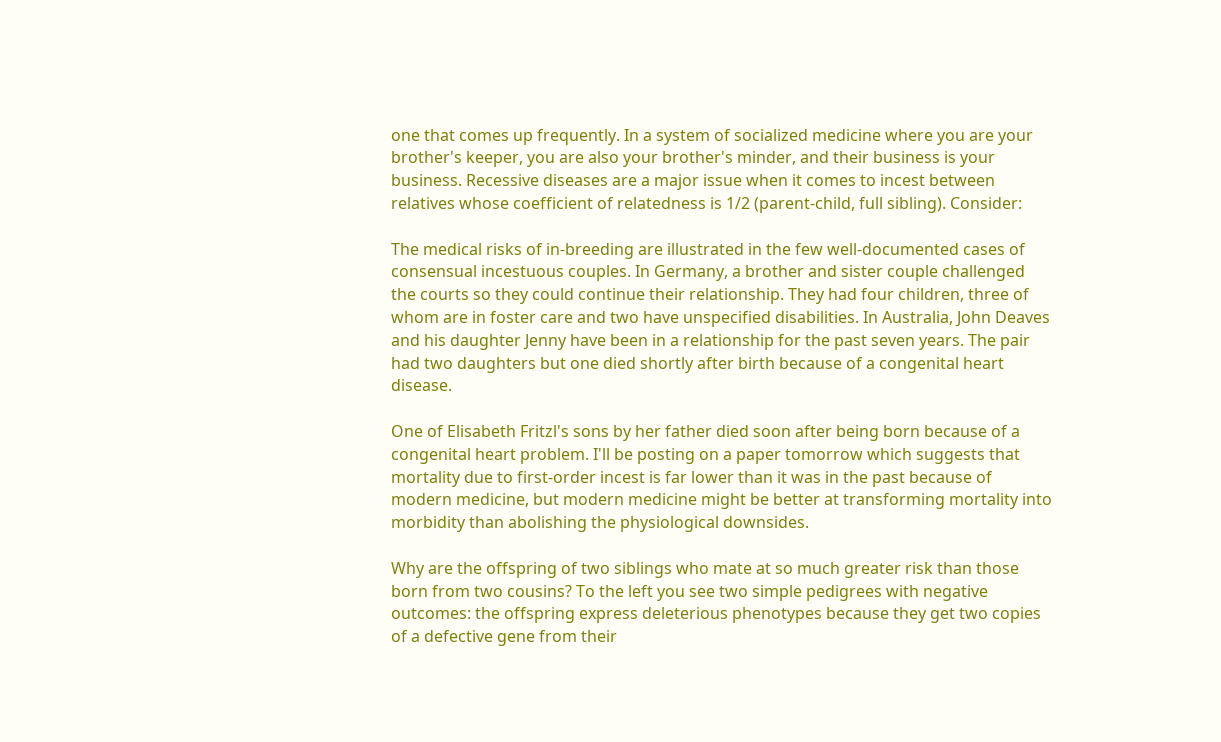one that comes up frequently. In a system of socialized medicine where you are your brother's keeper, you are also your brother's minder, and their business is your business. Recessive diseases are a major issue when it comes to incest between relatives whose coefficient of relatedness is 1/2 (parent-child, full sibling). Consider:

The medical risks of in-breeding are illustrated in the few well-documented cases of consensual incestuous couples. In Germany, a brother and sister couple challenged the courts so they could continue their relationship. They had four children, three of whom are in foster care and two have unspecified disabilities. In Australia, John Deaves and his daughter Jenny have been in a relationship for the past seven years. The pair had two daughters but one died shortly after birth because of a congenital heart disease.

One of Elisabeth Fritzl's sons by her father died soon after being born because of a congenital heart problem. I'll be posting on a paper tomorrow which suggests that mortality due to first-order incest is far lower than it was in the past because of modern medicine, but modern medicine might be better at transforming mortality into morbidity than abolishing the physiological downsides.

Why are the offspring of two siblings who mate at so much greater risk than those born from two cousins? To the left you see two simple pedigrees with negative outcomes: the offspring express deleterious phenotypes because they get two copies of a defective gene from their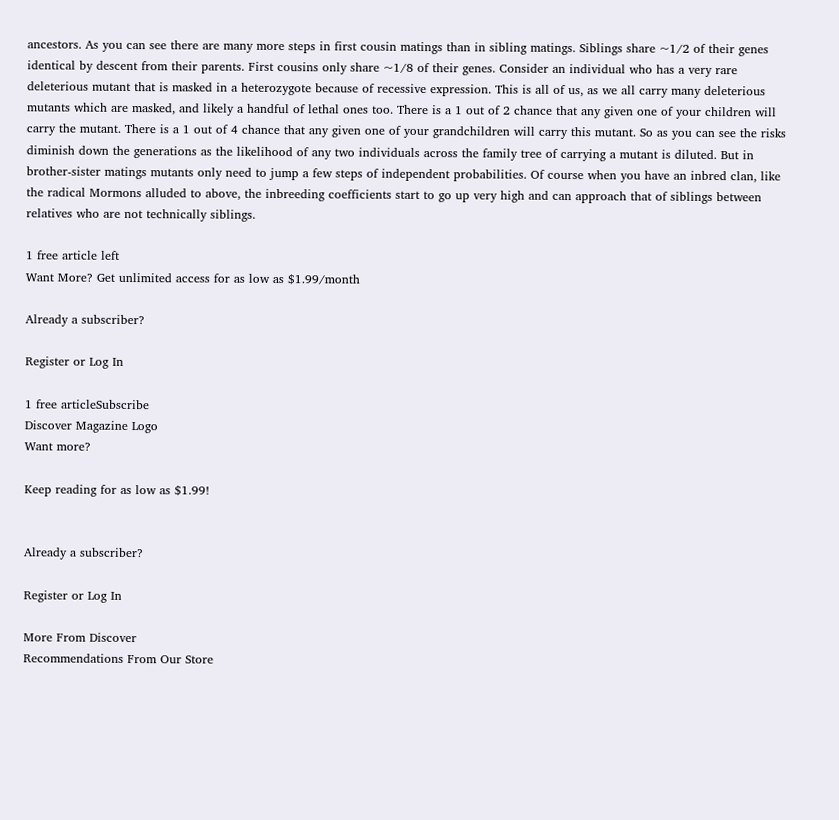ancestors. As you can see there are many more steps in first cousin matings than in sibling matings. Siblings share ~1/2 of their genes identical by descent from their parents. First cousins only share ~1/8 of their genes. Consider an individual who has a very rare deleterious mutant that is masked in a heterozygote because of recessive expression. This is all of us, as we all carry many deleterious mutants which are masked, and likely a handful of lethal ones too. There is a 1 out of 2 chance that any given one of your children will carry the mutant. There is a 1 out of 4 chance that any given one of your grandchildren will carry this mutant. So as you can see the risks diminish down the generations as the likelihood of any two individuals across the family tree of carrying a mutant is diluted. But in brother-sister matings mutants only need to jump a few steps of independent probabilities. Of course when you have an inbred clan, like the radical Mormons alluded to above, the inbreeding coefficients start to go up very high and can approach that of siblings between relatives who are not technically siblings.

1 free article left
Want More? Get unlimited access for as low as $1.99/month

Already a subscriber?

Register or Log In

1 free articleSubscribe
Discover Magazine Logo
Want more?

Keep reading for as low as $1.99!


Already a subscriber?

Register or Log In

More From Discover
Recommendations From Our Store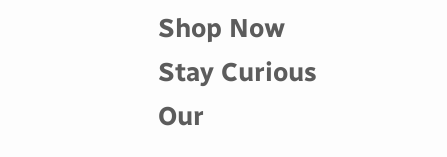Shop Now
Stay Curious
Our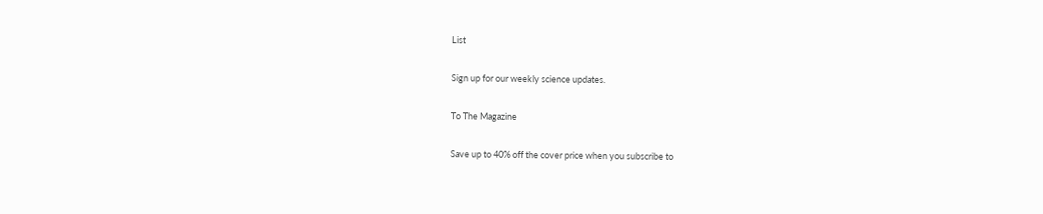List

Sign up for our weekly science updates.

To The Magazine

Save up to 40% off the cover price when you subscribe to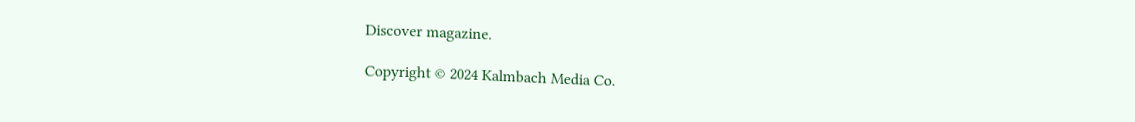Discover magazine.

Copyright © 2024 Kalmbach Media Co.